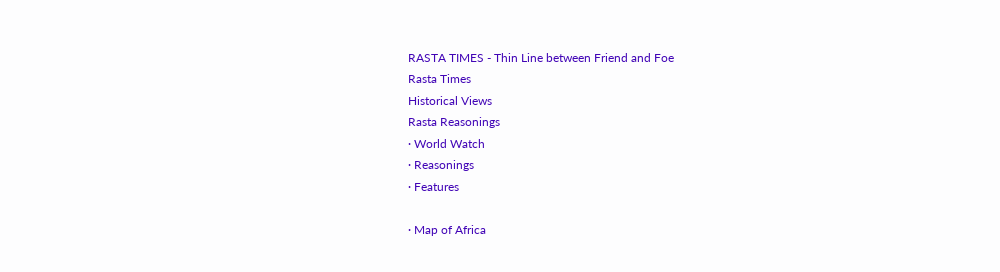RASTA TIMES - Thin Line between Friend and Foe
Rasta Times
Historical Views
Rasta Reasonings
· World Watch
· Reasonings
· Features

· Map of Africa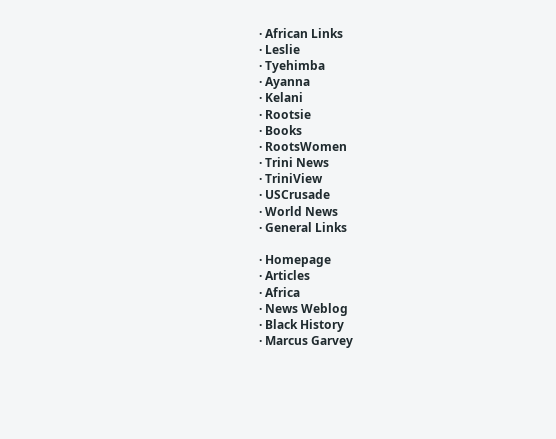· African Links
· Leslie
· Tyehimba
· Ayanna
· Kelani
· Rootsie
· Books
· RootsWomen
· Trini News
· TriniView
· USCrusade
· World News
· General Links

· Homepage
· Articles
· Africa
· News Weblog
· Black History
· Marcus Garvey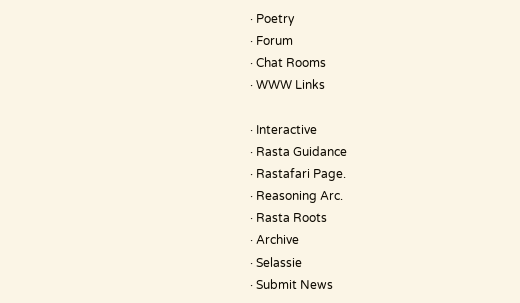· Poetry
· Forum
· Chat Rooms
· WWW Links

· Interactive
· Rasta Guidance
· Rastafari Page.
· Reasoning Arc.
· Rasta Roots
· Archive
· Selassie
· Submit News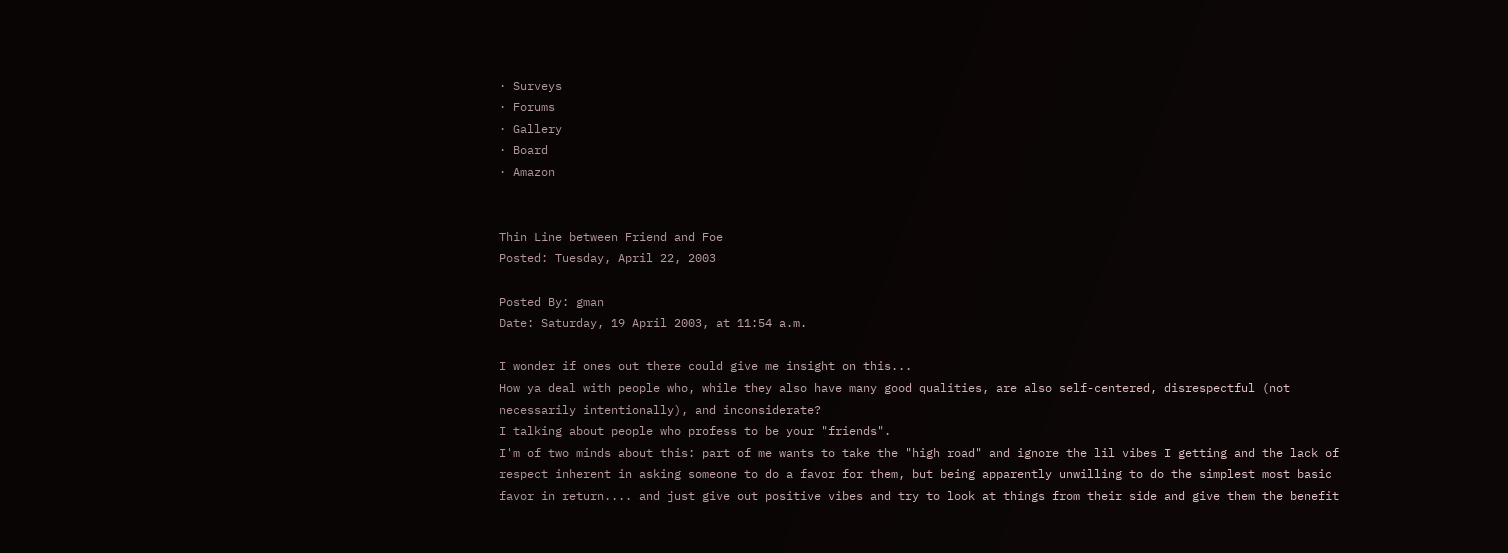· Surveys
· Forums
· Gallery
· Board
· Amazon


Thin Line between Friend and Foe
Posted: Tuesday, April 22, 2003

Posted By: gman
Date: Saturday, 19 April 2003, at 11:54 a.m.

I wonder if ones out there could give me insight on this...
How ya deal with people who, while they also have many good qualities, are also self-centered, disrespectful (not necessarily intentionally), and inconsiderate?
I talking about people who profess to be your "friends".
I'm of two minds about this: part of me wants to take the "high road" and ignore the lil vibes I getting and the lack of respect inherent in asking someone to do a favor for them, but being apparently unwilling to do the simplest most basic favor in return.... and just give out positive vibes and try to look at things from their side and give them the benefit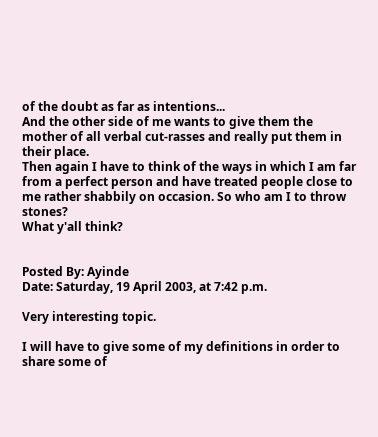of the doubt as far as intentions...
And the other side of me wants to give them the mother of all verbal cut-rasses and really put them in their place.
Then again I have to think of the ways in which I am far from a perfect person and have treated people close to me rather shabbily on occasion. So who am I to throw stones?
What y'all think?


Posted By: Ayinde
Date: Saturday, 19 April 2003, at 7:42 p.m.

Very interesting topic.

I will have to give some of my definitions in order to share some of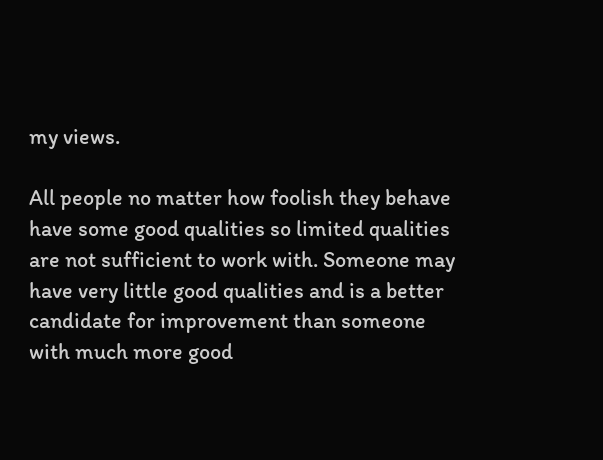my views.

All people no matter how foolish they behave have some good qualities so limited qualities are not sufficient to work with. Someone may have very little good qualities and is a better candidate for improvement than someone with much more good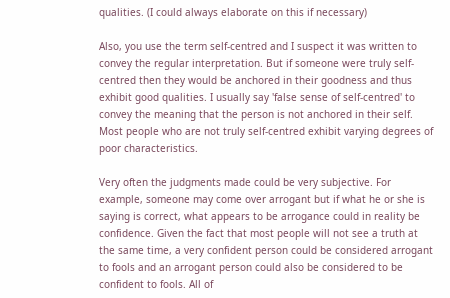qualities. (I could always elaborate on this if necessary)

Also, you use the term self-centred and I suspect it was written to convey the regular interpretation. But if someone were truly self-centred then they would be anchored in their goodness and thus exhibit good qualities. I usually say 'false sense of self-centred' to convey the meaning that the person is not anchored in their self. Most people who are not truly self-centred exhibit varying degrees of poor characteristics.

Very often the judgments made could be very subjective. For example, someone may come over arrogant but if what he or she is saying is correct, what appears to be arrogance could in reality be confidence. Given the fact that most people will not see a truth at the same time, a very confident person could be considered arrogant to fools and an arrogant person could also be considered to be confident to fools. All of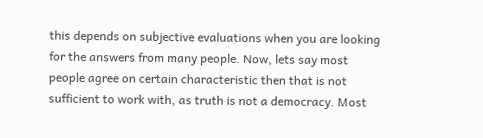this depends on subjective evaluations when you are looking for the answers from many people. Now, lets say most people agree on certain characteristic then that is not sufficient to work with, as truth is not a democracy. Most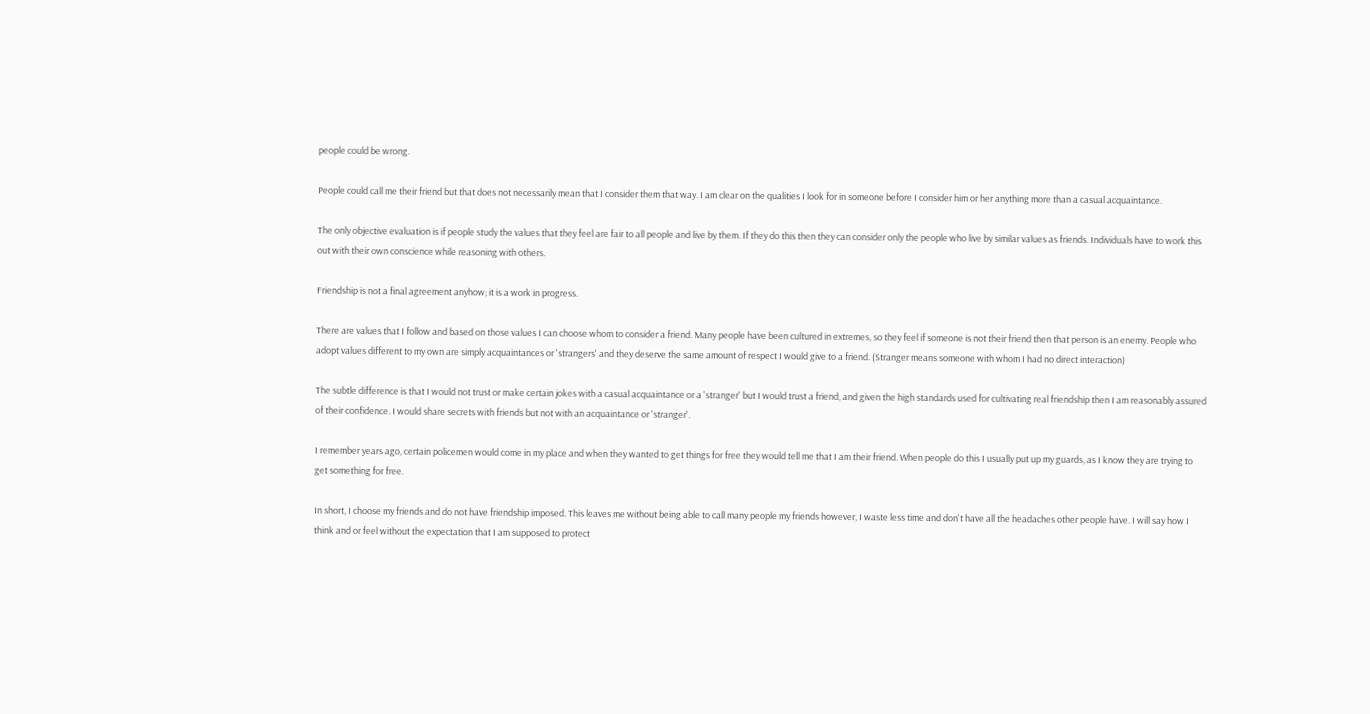people could be wrong.

People could call me their friend but that does not necessarily mean that I consider them that way. I am clear on the qualities I look for in someone before I consider him or her anything more than a casual acquaintance.

The only objective evaluation is if people study the values that they feel are fair to all people and live by them. If they do this then they can consider only the people who live by similar values as friends. Individuals have to work this out with their own conscience while reasoning with others.

Friendship is not a final agreement anyhow; it is a work in progress.

There are values that I follow and based on those values I can choose whom to consider a friend. Many people have been cultured in extremes, so they feel if someone is not their friend then that person is an enemy. People who adopt values different to my own are simply acquaintances or 'strangers' and they deserve the same amount of respect I would give to a friend. (Stranger means someone with whom I had no direct interaction)

The subtle difference is that I would not trust or make certain jokes with a casual acquaintance or a 'stranger' but I would trust a friend, and given the high standards used for cultivating real friendship then I am reasonably assured of their confidence. I would share secrets with friends but not with an acquaintance or 'stranger'.

I remember years ago, certain policemen would come in my place and when they wanted to get things for free they would tell me that I am their friend. When people do this I usually put up my guards, as I know they are trying to get something for free.

In short, I choose my friends and do not have friendship imposed. This leaves me without being able to call many people my friends however, I waste less time and don't have all the headaches other people have. I will say how I think and or feel without the expectation that I am supposed to protect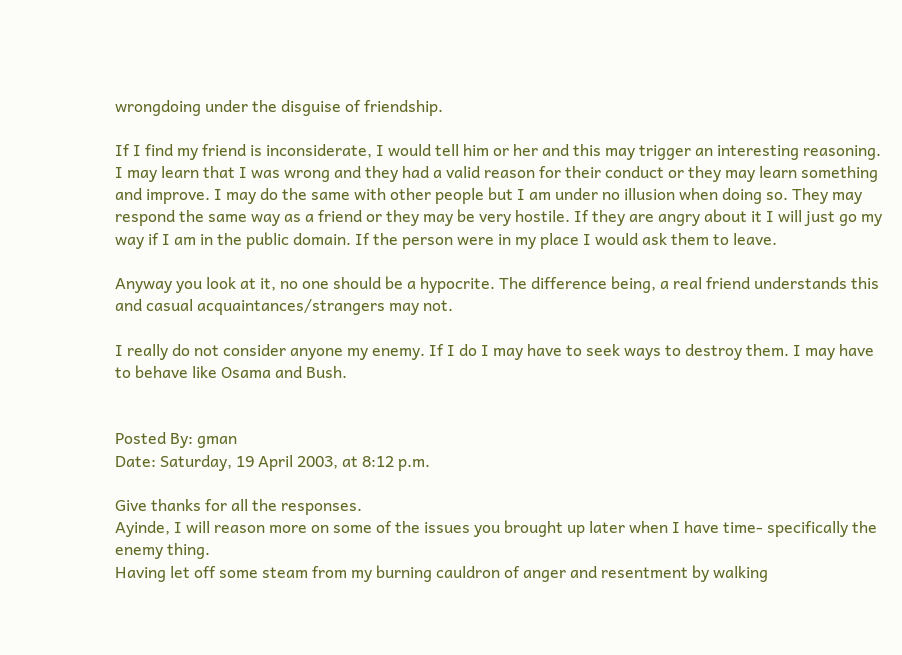wrongdoing under the disguise of friendship.

If I find my friend is inconsiderate, I would tell him or her and this may trigger an interesting reasoning. I may learn that I was wrong and they had a valid reason for their conduct or they may learn something and improve. I may do the same with other people but I am under no illusion when doing so. They may respond the same way as a friend or they may be very hostile. If they are angry about it I will just go my way if I am in the public domain. If the person were in my place I would ask them to leave.

Anyway you look at it, no one should be a hypocrite. The difference being, a real friend understands this and casual acquaintances/strangers may not.

I really do not consider anyone my enemy. If I do I may have to seek ways to destroy them. I may have to behave like Osama and Bush.


Posted By: gman
Date: Saturday, 19 April 2003, at 8:12 p.m.

Give thanks for all the responses.
Ayinde, I will reason more on some of the issues you brought up later when I have time- specifically the enemy thing.
Having let off some steam from my burning cauldron of anger and resentment by walking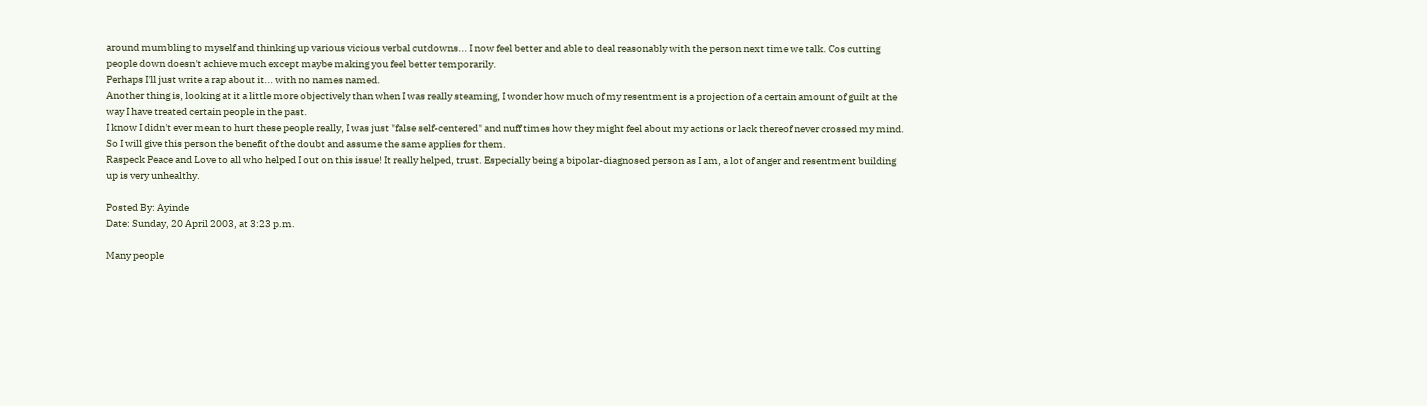around mumbling to myself and thinking up various vicious verbal cutdowns... I now feel better and able to deal reasonably with the person next time we talk. Cos cutting people down doesn't achieve much except maybe making you feel better temporarily.
Perhaps I'll just write a rap about it... with no names named.
Another thing is, looking at it a little more objectively than when I was really steaming, I wonder how much of my resentment is a projection of a certain amount of guilt at the way I have treated certain people in the past.
I know I didn't ever mean to hurt these people really, I was just "false self-centered" and nuff times how they might feel about my actions or lack thereof never crossed my mind.
So I will give this person the benefit of the doubt and assume the same applies for them.
Raspeck Peace and Love to all who helped I out on this issue! It really helped, trust. Especially being a bipolar-diagnosed person as I am, a lot of anger and resentment building up is very unhealthy.

Posted By: Ayinde
Date: Sunday, 20 April 2003, at 3:23 p.m.

Many people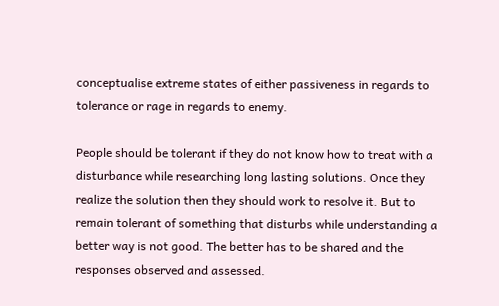conceptualise extreme states of either passiveness in regards to tolerance or rage in regards to enemy.

People should be tolerant if they do not know how to treat with a disturbance while researching long lasting solutions. Once they realize the solution then they should work to resolve it. But to remain tolerant of something that disturbs while understanding a better way is not good. The better has to be shared and the responses observed and assessed.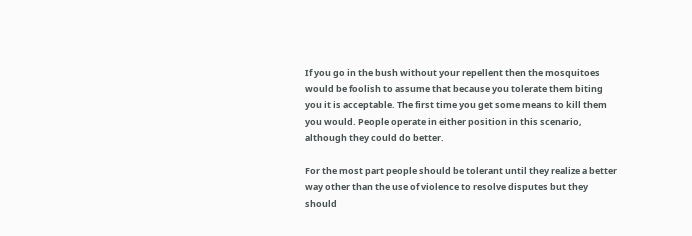If you go in the bush without your repellent then the mosquitoes would be foolish to assume that because you tolerate them biting you it is acceptable. The first time you get some means to kill them you would. People operate in either position in this scenario, although they could do better.

For the most part people should be tolerant until they realize a better way other than the use of violence to resolve disputes but they should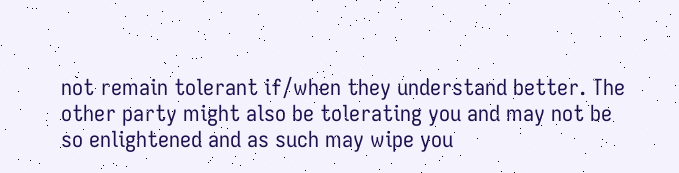not remain tolerant if/when they understand better. The other party might also be tolerating you and may not be so enlightened and as such may wipe you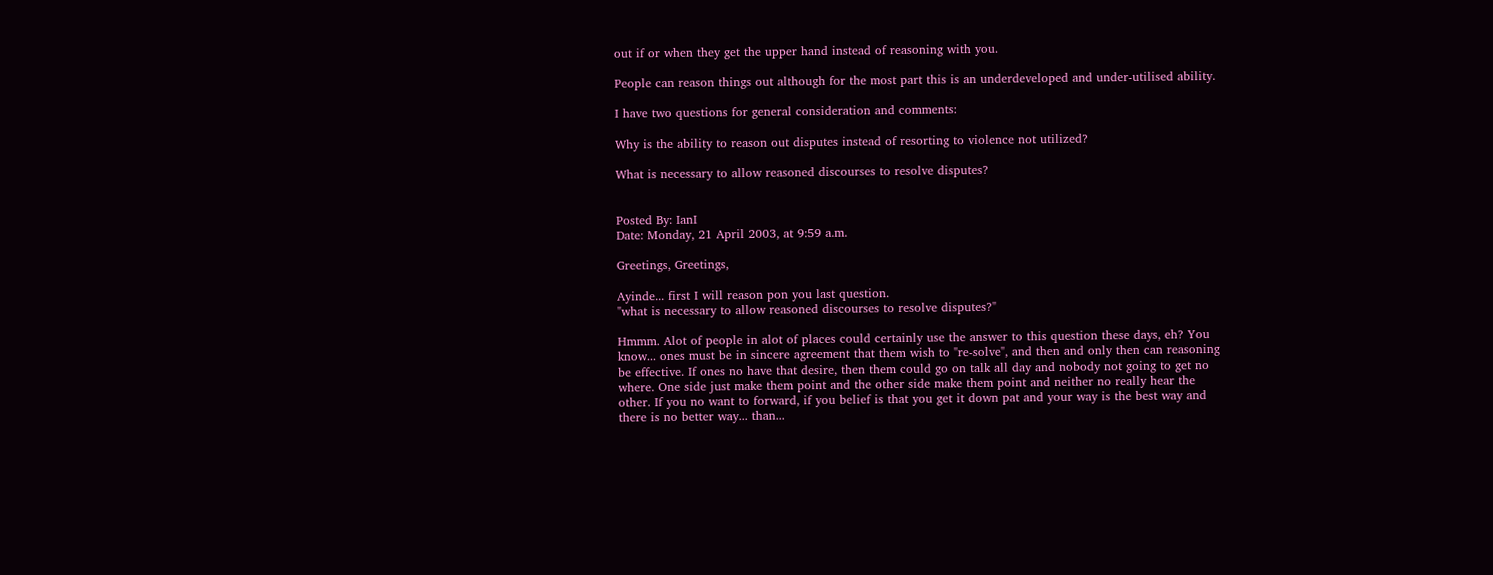out if or when they get the upper hand instead of reasoning with you.

People can reason things out although for the most part this is an underdeveloped and under-utilised ability.

I have two questions for general consideration and comments:

Why is the ability to reason out disputes instead of resorting to violence not utilized?

What is necessary to allow reasoned discourses to resolve disputes?


Posted By: IanI
Date: Monday, 21 April 2003, at 9:59 a.m.

Greetings, Greetings,

Ayinde... first I will reason pon you last question.
"what is necessary to allow reasoned discourses to resolve disputes?"

Hmmm. Alot of people in alot of places could certainly use the answer to this question these days, eh? You know... ones must be in sincere agreement that them wish to "re-solve", and then and only then can reasoning be effective. If ones no have that desire, then them could go on talk all day and nobody not going to get no where. One side just make them point and the other side make them point and neither no really hear the other. If you no want to forward, if you belief is that you get it down pat and your way is the best way and there is no better way... than...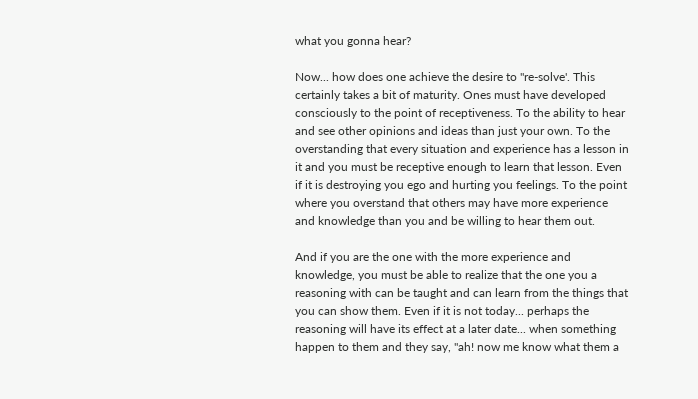what you gonna hear?

Now... how does one achieve the desire to "re-solve'. This certainly takes a bit of maturity. Ones must have developed consciously to the point of receptiveness. To the ability to hear and see other opinions and ideas than just your own. To the overstanding that every situation and experience has a lesson in it and you must be receptive enough to learn that lesson. Even if it is destroying you ego and hurting you feelings. To the point where you overstand that others may have more experience and knowledge than you and be willing to hear them out.

And if you are the one with the more experience and knowledge, you must be able to realize that the one you a reasoning with can be taught and can learn from the things that you can show them. Even if it is not today... perhaps the reasoning will have its effect at a later date... when something happen to them and they say, "ah! now me know what them a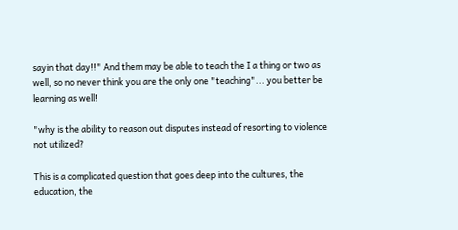sayin that day!!" And them may be able to teach the I a thing or two as well, so no never think you are the only one "teaching"... you better be learning as well!

"why is the ability to reason out disputes instead of resorting to violence not utilized?

This is a complicated question that goes deep into the cultures, the education, the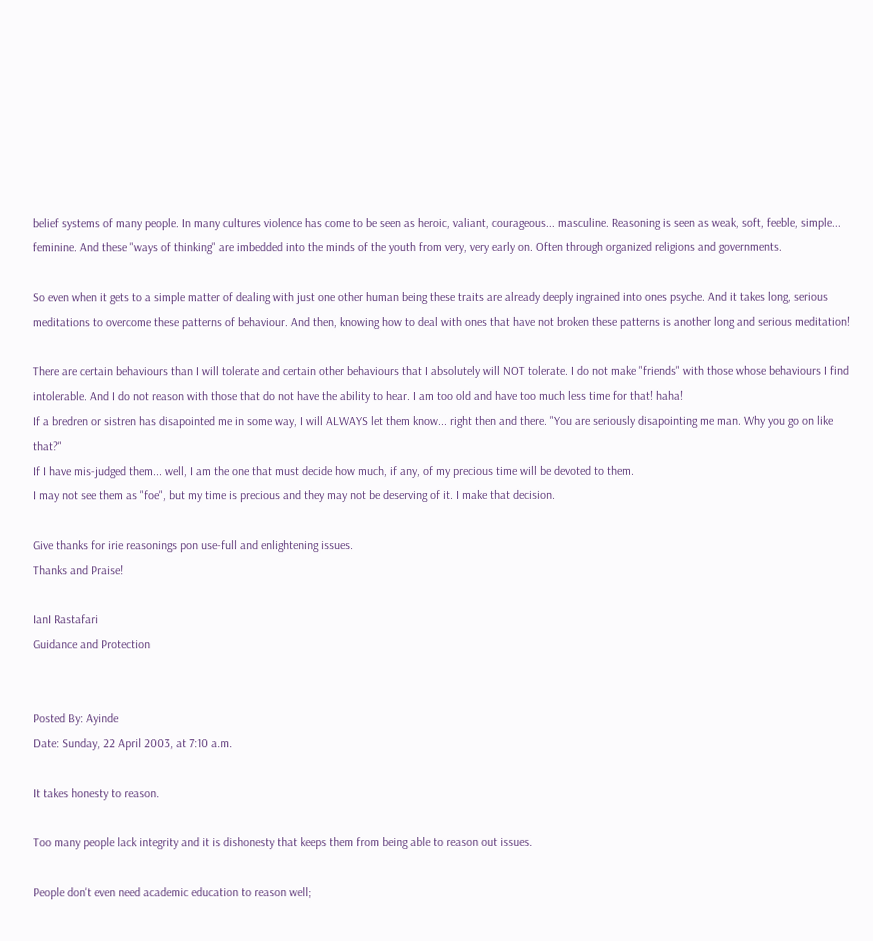belief systems of many people. In many cultures violence has come to be seen as heroic, valiant, courageous... masculine. Reasoning is seen as weak, soft, feeble, simple... feminine. And these "ways of thinking" are imbedded into the minds of the youth from very, very early on. Often through organized religions and governments.

So even when it gets to a simple matter of dealing with just one other human being these traits are already deeply ingrained into ones psyche. And it takes long, serious meditations to overcome these patterns of behaviour. And then, knowing how to deal with ones that have not broken these patterns is another long and serious meditation!

There are certain behaviours than I will tolerate and certain other behaviours that I absolutely will NOT tolerate. I do not make "friends" with those whose behaviours I find intolerable. And I do not reason with those that do not have the ability to hear. I am too old and have too much less time for that! haha!
If a bredren or sistren has disapointed me in some way, I will ALWAYS let them know... right then and there. "You are seriously disapointing me man. Why you go on like that?"
If I have mis-judged them... well, I am the one that must decide how much, if any, of my precious time will be devoted to them.
I may not see them as "foe", but my time is precious and they may not be deserving of it. I make that decision.

Give thanks for irie reasonings pon use-full and enlightening issues.
Thanks and Praise!

IanI Rastafari
Guidance and Protection


Posted By: Ayinde
Date: Sunday, 22 April 2003, at 7:10 a.m.

It takes honesty to reason.

Too many people lack integrity and it is dishonesty that keeps them from being able to reason out issues.

People don't even need academic education to reason well;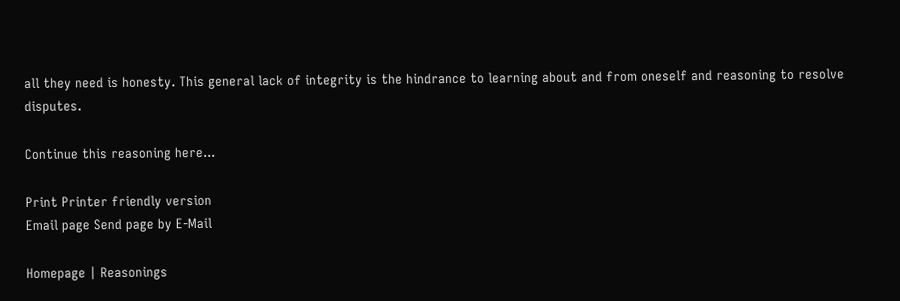all they need is honesty. This general lack of integrity is the hindrance to learning about and from oneself and reasoning to resolve disputes.

Continue this reasoning here...

Print Printer friendly version
Email page Send page by E-Mail

Homepage | Reasonings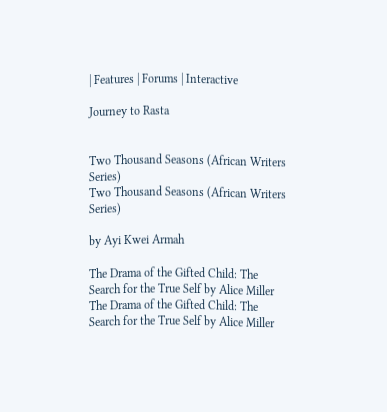| Features | Forums | Interactive

Journey to Rasta


Two Thousand Seasons (African Writers Series)
Two Thousand Seasons (African Writers Series)

by Ayi Kwei Armah

The Drama of the Gifted Child: The Search for the True Self by Alice Miller
The Drama of the Gifted Child: The Search for the True Self by Alice Miller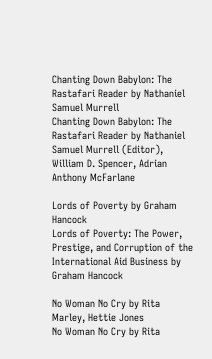Chanting Down Babylon: The Rastafari Reader by Nathaniel Samuel Murrell
Chanting Down Babylon: The Rastafari Reader by Nathaniel Samuel Murrell (Editor), William D. Spencer, Adrian Anthony McFarlane

Lords of Poverty by Graham Hancock
Lords of Poverty: The Power, Prestige, and Corruption of the International Aid Business by Graham Hancock

No Woman No Cry by Rita Marley, Hettie Jones
No Woman No Cry by Rita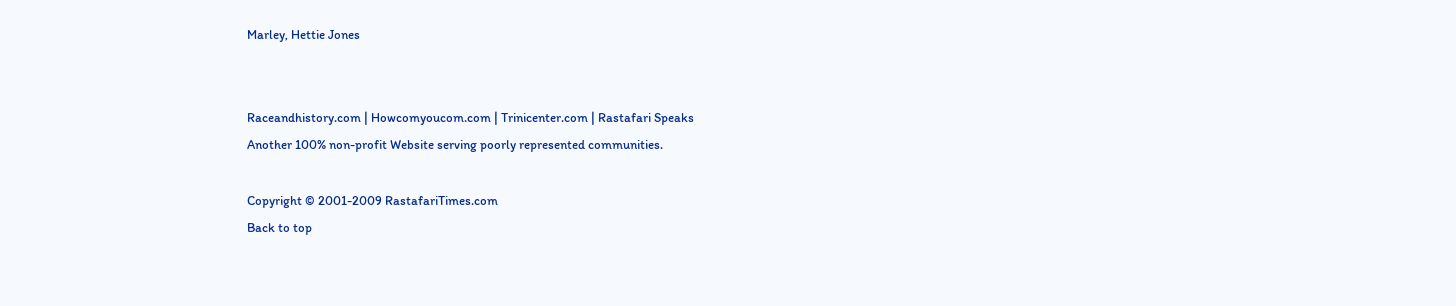Marley, Hettie Jones


Raceandhistory.com | Howcomyoucom.com | Trinicenter.com | Rastafari Speaks
Another 100% non-profit Website serving poorly represented communities.

Copyright © 2001-2009 RastafariTimes.com
Back to top